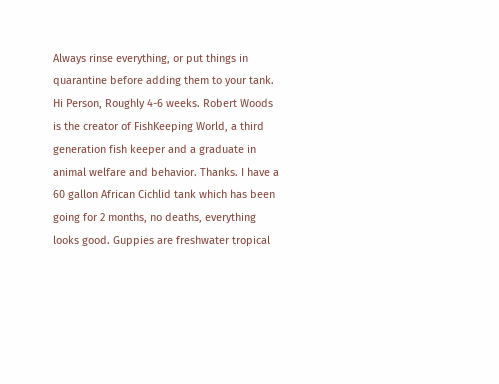Always rinse everything, or put things in quarantine before adding them to your tank. Hi Person, Roughly 4-6 weeks. Robert Woods is the creator of FishKeeping World, a third generation fish keeper and a graduate in animal welfare and behavior. Thanks. I have a 60 gallon African Cichlid tank which has been going for 2 months, no deaths, everything looks good. Guppies are freshwater tropical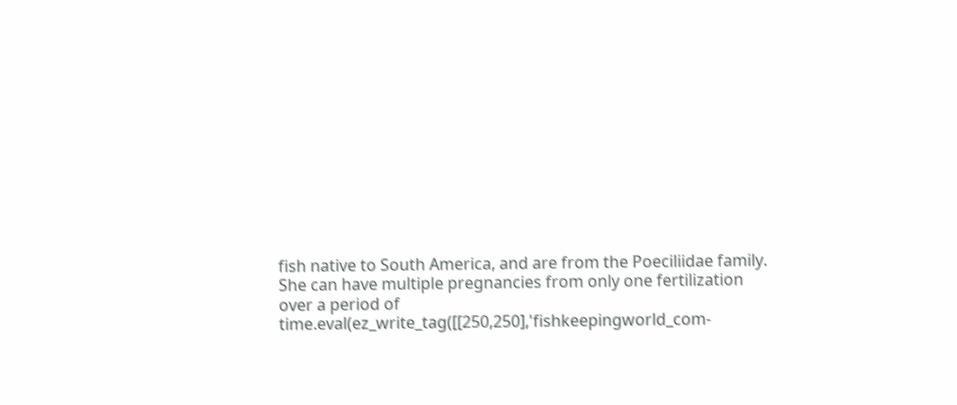fish native to South America, and are from the Poeciliidae family. She can have multiple pregnancies from only one fertilization over a period of time.eval(ez_write_tag([[250,250],'fishkeepingworld_com-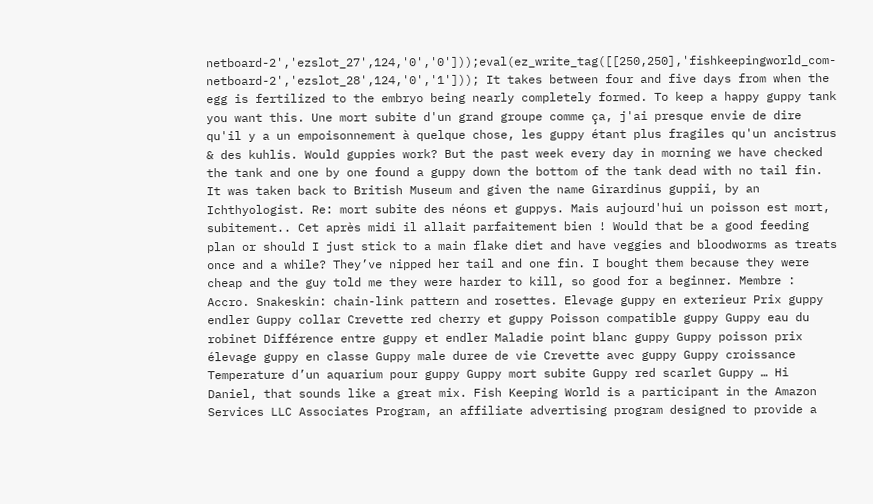netboard-2','ezslot_27',124,'0','0']));eval(ez_write_tag([[250,250],'fishkeepingworld_com-netboard-2','ezslot_28',124,'0','1'])); It takes between four and five days from when the egg is fertilized to the embryo being nearly completely formed. To keep a happy guppy tank you want this. Une mort subite d'un grand groupe comme ça, j'ai presque envie de dire qu'il y a un empoisonnement à quelque chose, les guppy étant plus fragiles qu'un ancistrus & des kuhlis. Would guppies work? But the past week every day in morning we have checked the tank and one by one found a guppy down the bottom of the tank dead with no tail fin. It was taken back to British Museum and given the name Girardinus guppii, by an Ichthyologist. Re: mort subite des néons et guppys. Mais aujourd'hui un poisson est mort, subitement.. Cet après midi il allait parfaitement bien ! Would that be a good feeding plan or should I just stick to a main flake diet and have veggies and bloodworms as treats once and a while? They’ve nipped her tail and one fin. I bought them because they were cheap and the guy told me they were harder to kill, so good for a beginner. Membre : Accro. Snakeskin: chain-link pattern and rosettes. Elevage guppy en exterieur Prix guppy endler Guppy collar Crevette red cherry et guppy Poisson compatible guppy Guppy eau du robinet Différence entre guppy et endler Maladie point blanc guppy Guppy poisson prix élevage guppy en classe Guppy male duree de vie Crevette avec guppy Guppy croissance Temperature d’un aquarium pour guppy Guppy mort subite Guppy red scarlet Guppy … Hi Daniel, that sounds like a great mix. Fish Keeping World is a participant in the Amazon Services LLC Associates Program, an affiliate advertising program designed to provide a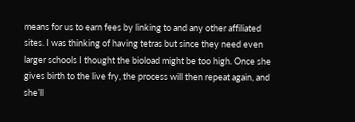means for us to earn fees by linking to and any other affiliated sites. I was thinking of having tetras but since they need even larger schools I thought the bioload might be too high. Once she gives birth to the live fry, the process will then repeat again, and she’ll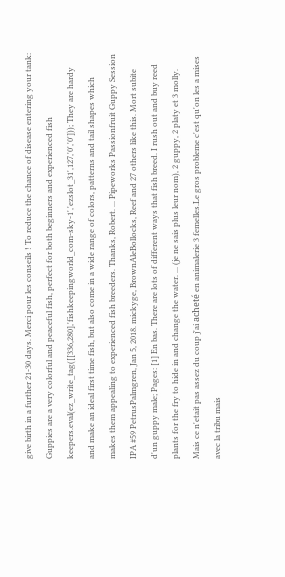give birth in a further 21-30 days. Merci pour les conseils ! To reduce the chance of disease entering your tank: Guppies are a very colorful and peaceful fish, perfect for both beginners and experienced fish keepers.eval(ez_write_tag([[336,280],'fishkeepingworld_com-sky-1','ezslot_31',127,'0','0'])); They are hardy and make an ideal first time fish, but also come in a wide range of colors, patterns and tail shapes which makes them appealing to experienced fish breeders. Thanks, Robert. ... Pipeworks Passionfruit Guppy Session IPA #59 PetrusPalmgren, Jan 5, 2018. mickyge, BrownAleBollocks, Reef and 27 others like this. Mort subite d'un guppy male; Pages: [1] En bas. There are lots of different ways that fish breed. I rush out and buy reed plants for the fry to hide in and change the water. ... (je ne sais plus leur nom), 2 guppy, 2 platy et 3 molly. Mais ce n'etait pas assez du coup j'ai acheté en animalerie 3 femelles.Le gros probleme c'est qu'on les a mises avec la tribu mais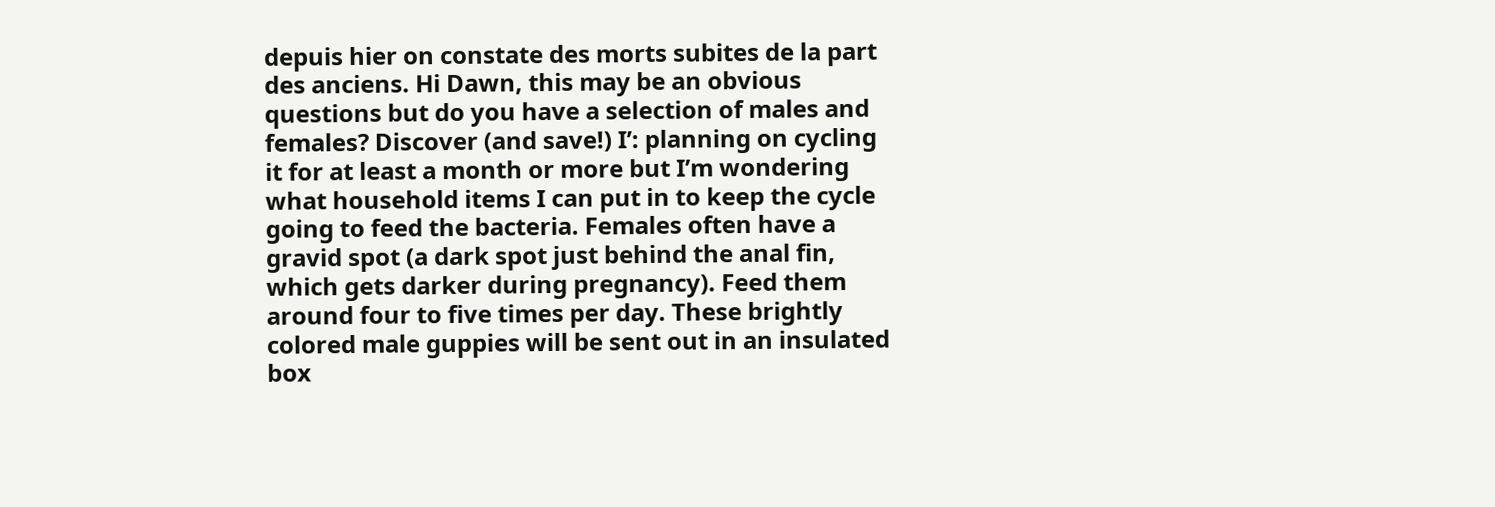depuis hier on constate des morts subites de la part des anciens. Hi Dawn, this may be an obvious questions but do you have a selection of males and females? Discover (and save!) I’: planning on cycling it for at least a month or more but I’m wondering what household items I can put in to keep the cycle going to feed the bacteria. Females often have a gravid spot (a dark spot just behind the anal fin, which gets darker during pregnancy). Feed them around four to five times per day. These brightly colored male guppies will be sent out in an insulated box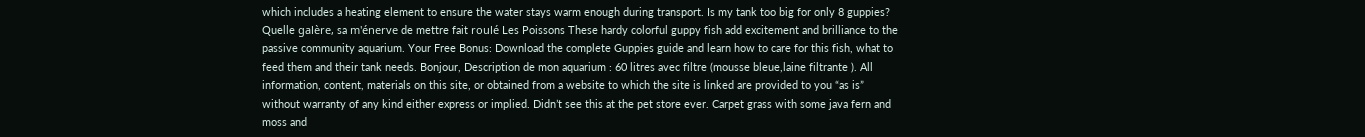which includes a heating element to ensure the water stays warm enough during transport. Is my tank too big for only 8 guppies? Quelle galère, sa m'énerve de mettre fait roulé Les Poissons These hardy colorful guppy fish add excitement and brilliance to the passive community aquarium. Your Free Bonus: Download the complete Guppies guide and learn how to care for this fish, what to feed them and their tank needs. Bonjour, Description de mon aquarium : 60 litres avec filtre (mousse bleue,laine filtrante ). All information, content, materials on this site, or obtained from a website to which the site is linked are provided to you “as is” without warranty of any kind either express or implied. Didn’t see this at the pet store ever. Carpet grass with some java fern and moss and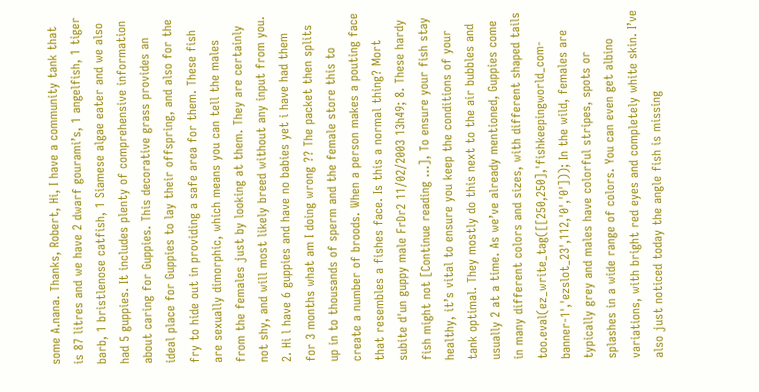some A.nana. Thanks, Robert, Hi, I have a community tank that is 87 litres and we have 2 dwarf gourami’s, 1 angelfish, 1 tiger barb, 1 bristlenose catfish, 1 Siamese algae eater and we also had 5 guppies. It includes plenty of comprehensive information about caring for Guppies. This decorative grass provides an ideal place for Guppies to lay their offspring, and also for the fry to hide out in providing a safe area for them. These fish are sexually dimorphic, which means you can tell the males from the females just by looking at them. They are certainly not shy, and will most likely breed without any input from you. 2. Hi l have 6 guppies and have no babies yet i have had them for 3 months what am I doing wrong ?? The packet then splits up in to thousands of sperm and the female store this to create a number of broods. When a person makes a pouting face that resembles a fishes face. Is this a normal thing? Mort subite d'un guppy male FrDr2 11/02/2003 13h49; 8. These hardy fish might not [Continue reading …], To ensure your fish stay healthy, it’s vital to ensure you keep the conditions of your tank optimal. They mostly do this next to the air bubbles and usually 2 at a time. As we’ve already mentioned, Guppies come in many different colors and sizes, with different shaped tails too.eval(ez_write_tag([[250,250],'fishkeepingworld_com-banner-1','ezslot_23',112,'0','0'])); In the wild, females are typically grey and males have colorful stripes, spots or splashes in a wide range of colors. You can even get albino variations, with bright red eyes and completely white skin. I’ve also just noticed today the angle fish is missing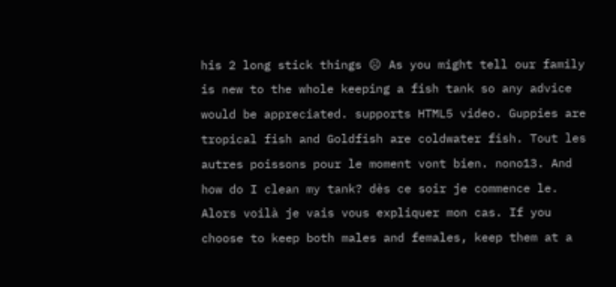his 2 long stick things ☹ As you might tell our family is new to the whole keeping a fish tank so any advice would be appreciated. supports HTML5 video. Guppies are tropical fish and Goldfish are coldwater fish. Tout les autres poissons pour le moment vont bien. nono13. And how do I clean my tank? dès ce soir je commence le. Alors voilà je vais vous expliquer mon cas. If you choose to keep both males and females, keep them at a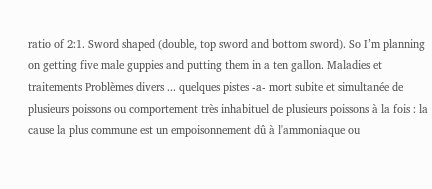ratio of 2:1. Sword shaped (double, top sword and bottom sword). So I’m planning on getting five male guppies and putting them in a ten gallon. Maladies et traitements Problèmes divers ... quelques pistes -a- mort subite et simultanée de plusieurs poissons ou comportement très inhabituel de plusieurs poissons à la fois : la cause la plus commune est un empoisonnement dû à l'ammoniaque ou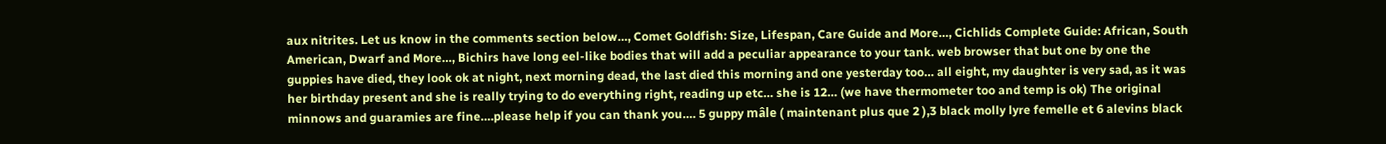aux nitrites. Let us know in the comments section below…, Comet Goldfish: Size, Lifespan, Care Guide and More…, Cichlids Complete Guide: African, South American, Dwarf and More…, Bichirs have long eel-like bodies that will add a peculiar appearance to your tank. web browser that but one by one the guppies have died, they look ok at night, next morning dead, the last died this morning and one yesterday too… all eight, my daughter is very sad, as it was her birthday present and she is really trying to do everything right, reading up etc… she is 12… (we have thermometer too and temp is ok) The original minnows and guaramies are fine….please help if you can thank you…. 5 guppy mâle ( maintenant plus que 2 ),3 black molly lyre femelle et 6 alevins black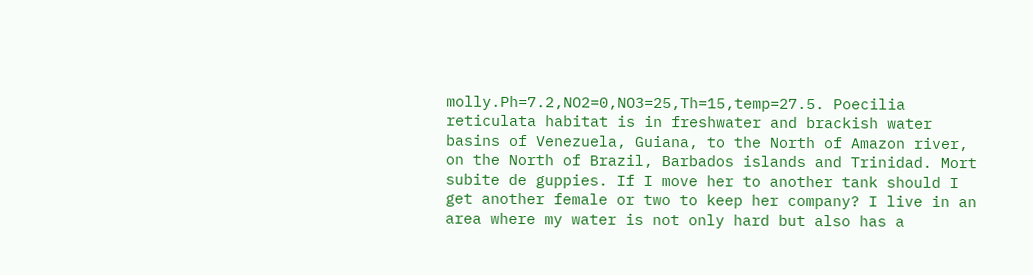molly.Ph=7.2,NO2=0,NO3=25,Th=15,temp=27.5. Poecilia reticulata habitat is in freshwater and brackish water basins of Venezuela, Guiana, to the North of Amazon river, on the North of Brazil, Barbados islands and Trinidad. Mort subite de guppies. If I move her to another tank should I get another female or two to keep her company? I live in an area where my water is not only hard but also has a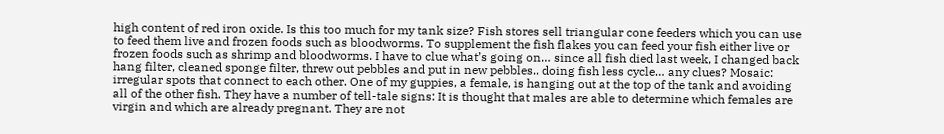high content of red iron oxide. Is this too much for my tank size? Fish stores sell triangular cone feeders which you can use to feed them live and frozen foods such as bloodworms. To supplement the fish flakes you can feed your fish either live or frozen foods such as shrimp and bloodworms. I have to clue what’s going on… since all fish died last week, I changed back hang filter, cleaned sponge filter, threw out pebbles and put in new pebbles.. doing fish less cycle… any clues? Mosaic: irregular spots that connect to each other. One of my guppies, a female, is hanging out at the top of the tank and avoiding all of the other fish. They have a number of tell-tale signs: It is thought that males are able to determine which females are virgin and which are already pregnant. They are not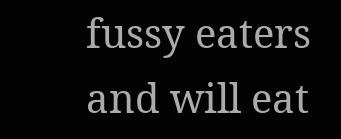fussy eaters and will eat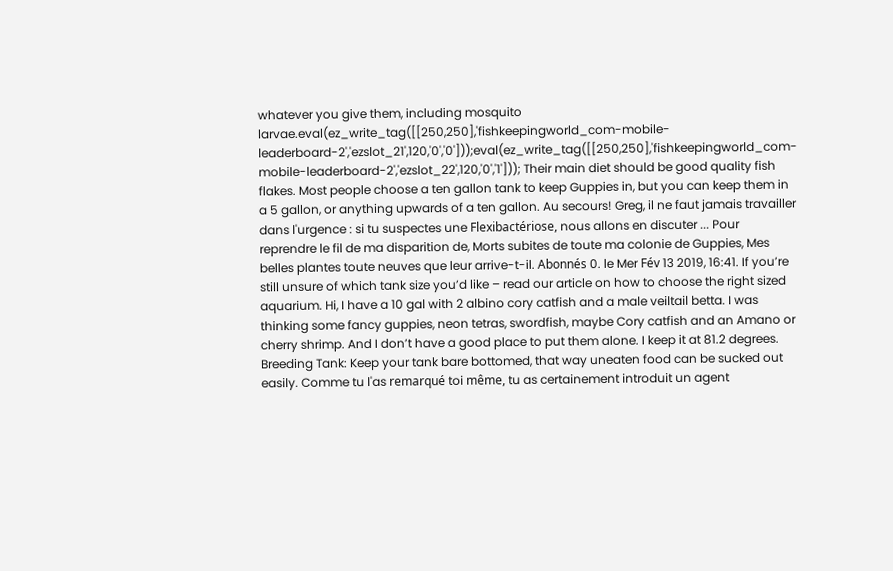whatever you give them, including mosquito larvae.eval(ez_write_tag([[250,250],'fishkeepingworld_com-mobile-leaderboard-2','ezslot_21',120,'0','0']));eval(ez_write_tag([[250,250],'fishkeepingworld_com-mobile-leaderboard-2','ezslot_22',120,'0','1'])); Their main diet should be good quality fish flakes. Most people choose a ten gallon tank to keep Guppies in, but you can keep them in a 5 gallon, or anything upwards of a ten gallon. Au secours! Greg, il ne faut jamais travailler dans l'urgence : si tu suspectes une Flexibactériose, nous allons en discuter ... Pour reprendre le fil de ma disparition de, Morts subites de toute ma colonie de Guppies, Mes belles plantes toute neuves que leur arrive-t-il. Abonnés 0. le Mer Fév 13 2019, 16:41. If you’re still unsure of which tank size you’d like – read our article on how to choose the right sized aquarium. Hi, I have a 10 gal with 2 albino cory catfish and a male veiltail betta. I was thinking some fancy guppies, neon tetras, swordfish, maybe Cory catfish and an Amano or cherry shrimp. And I don’t have a good place to put them alone. I keep it at 81.2 degrees. Breeding Tank: Keep your tank bare bottomed, that way uneaten food can be sucked out easily. Comme tu l'as remarqué toi même, tu as certainement introduit un agent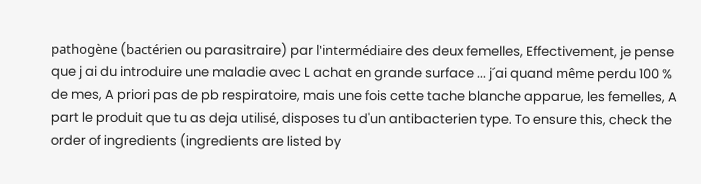pathogène (bactérien ou parasitraire) par l'intermédiaire des deux femelles, Effectivement, je pense que j ai du introduire une maladie avec L achat en grande surface ... j´ai quand même perdu 100 % de mes, A priori pas de pb respiratoire, mais une fois cette tache blanche apparue, les femelles, A part le produit que tu as deja utilisé, disposes tu d'un antibacterien type. To ensure this, check the order of ingredients (ingredients are listed by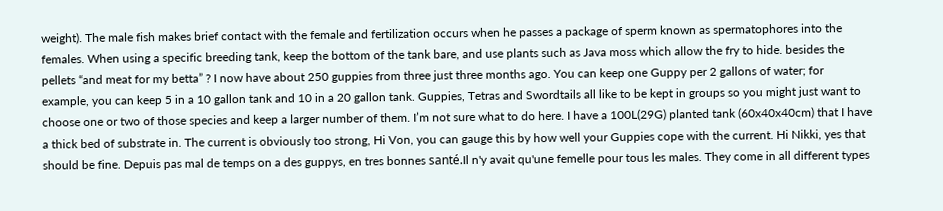weight). The male fish makes brief contact with the female and fertilization occurs when he passes a package of sperm known as spermatophores into the females. When using a specific breeding tank, keep the bottom of the tank bare, and use plants such as Java moss which allow the fry to hide. besides the pellets “and meat for my betta” ? I now have about 250 guppies from three just three months ago. You can keep one Guppy per 2 gallons of water; for example, you can keep 5 in a 10 gallon tank and 10 in a 20 gallon tank. Guppies, Tetras and Swordtails all like to be kept in groups so you might just want to choose one or two of those species and keep a larger number of them. I’m not sure what to do here. I have a 100L(29G) planted tank (60x40x40cm) that I have a thick bed of substrate in. The current is obviously too strong, Hi Von, you can gauge this by how well your Guppies cope with the current. Hi Nikki, yes that should be fine. Depuis pas mal de temps on a des guppys, en tres bonnes santé.Il n'y avait qu'une femelle pour tous les males. They come in all different types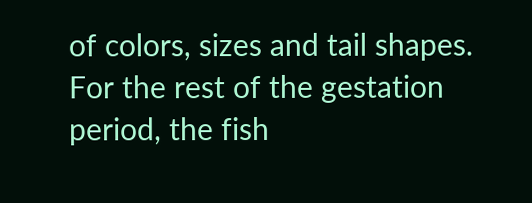of colors, sizes and tail shapes. For the rest of the gestation period, the fish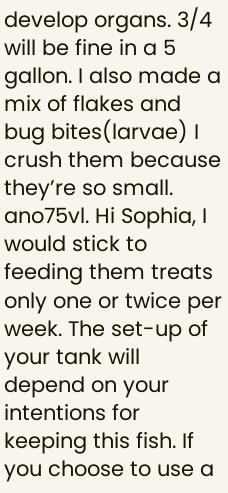develop organs. 3/4 will be fine in a 5 gallon. I also made a mix of flakes and bug bites(larvae) I crush them because they’re so small. ano75vl. Hi Sophia, I would stick to feeding them treats only one or twice per week. The set-up of your tank will depend on your intentions for keeping this fish. If you choose to use a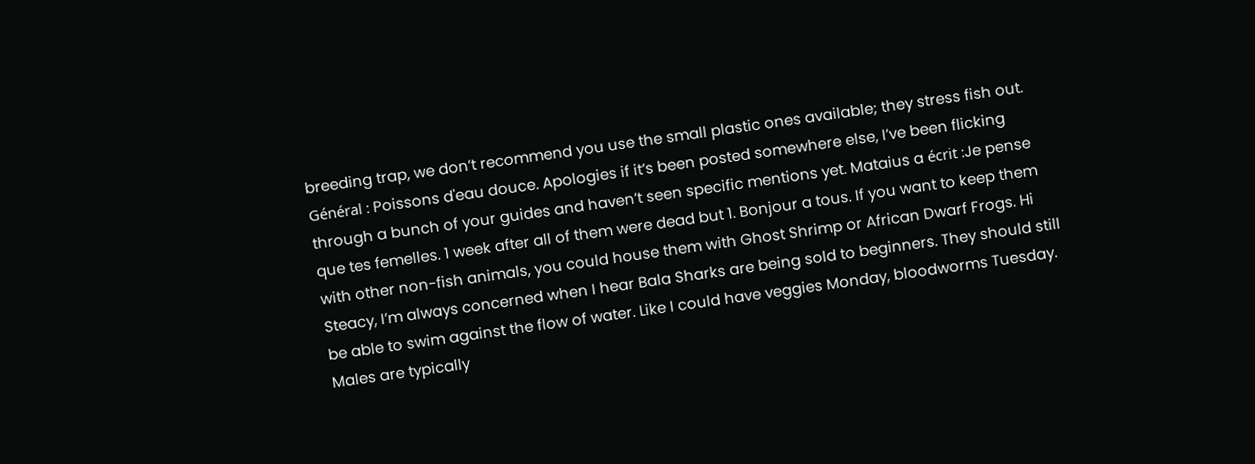breeding trap, we don’t recommend you use the small plastic ones available; they stress fish out. Général : Poissons d'eau douce. Apologies if it’s been posted somewhere else, I’ve been flicking through a bunch of your guides and haven’t seen specific mentions yet. Mataius a écrit :Je pense que tes femelles. 1 week after all of them were dead but 1. Bonjour a tous. If you want to keep them with other non-fish animals, you could house them with Ghost Shrimp or African Dwarf Frogs. Hi Steacy, I’m always concerned when I hear Bala Sharks are being sold to beginners. They should still be able to swim against the flow of water. Like I could have veggies Monday, bloodworms Tuesday. Males are typically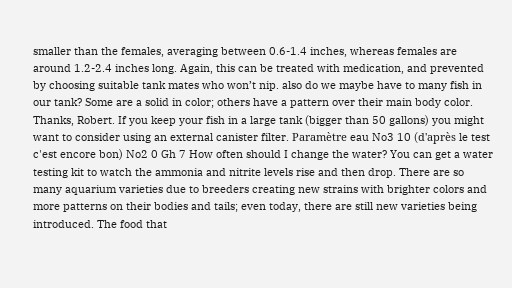smaller than the females, averaging between 0.6-1.4 inches, whereas females are around 1.2-2.4 inches long. Again, this can be treated with medication, and prevented by choosing suitable tank mates who won’t nip. also do we maybe have to many fish in our tank? Some are a solid in color; others have a pattern over their main body color. Thanks, Robert. If you keep your fish in a large tank (bigger than 50 gallons) you might want to consider using an external canister filter. Paramètre eau No3 10 (d'après le test c'est encore bon) No2 0 Gh 7 How often should I change the water? You can get a water testing kit to watch the ammonia and nitrite levels rise and then drop. There are so many aquarium varieties due to breeders creating new strains with brighter colors and more patterns on their bodies and tails; even today, there are still new varieties being introduced. The food that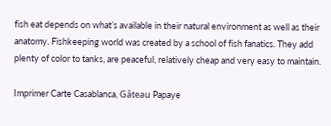fish eat depends on what’s available in their natural environment as well as their anatomy. Fishkeeping world was created by a school of fish fanatics. They add plenty of color to tanks, are peaceful, relatively cheap and very easy to maintain.

Imprimer Carte Casablanca, Gâteau Papaye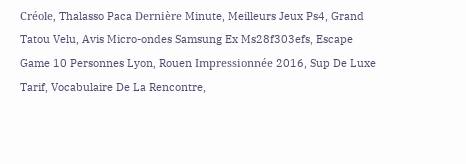Créole, Thalasso Paca Dernière Minute, Meilleurs Jeux Ps4, Grand Tatou Velu, Avis Micro-ondes Samsung Ex Ms28f303efs, Escape Game 10 Personnes Lyon, Rouen Impressionnée 2016, Sup De Luxe Tarif, Vocabulaire De La Rencontre,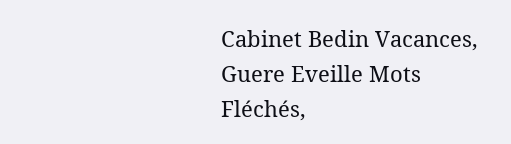Cabinet Bedin Vacances, Guere Eveille Mots Fléchés,